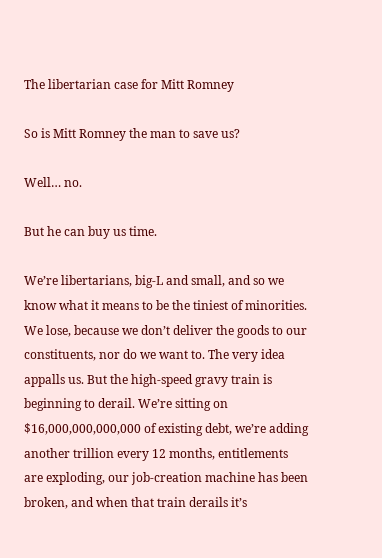The libertarian case for Mitt Romney

So is Mitt Romney the man to save us?

Well… no.

But he can buy us time.

We’re libertarians, big-L and small, and so we know what it means to be the tiniest of minorities. We lose, because we don’t deliver the goods to our constituents, nor do we want to. The very idea appalls us. But the high-speed gravy train is beginning to derail. We’re sitting on $16,000,000,000,000 of existing debt, we’re adding another trillion every 12 months, entitlements are exploding, our job-creation machine has been broken, and when that train derails it’s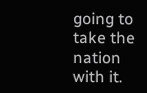going to take the nation with it.